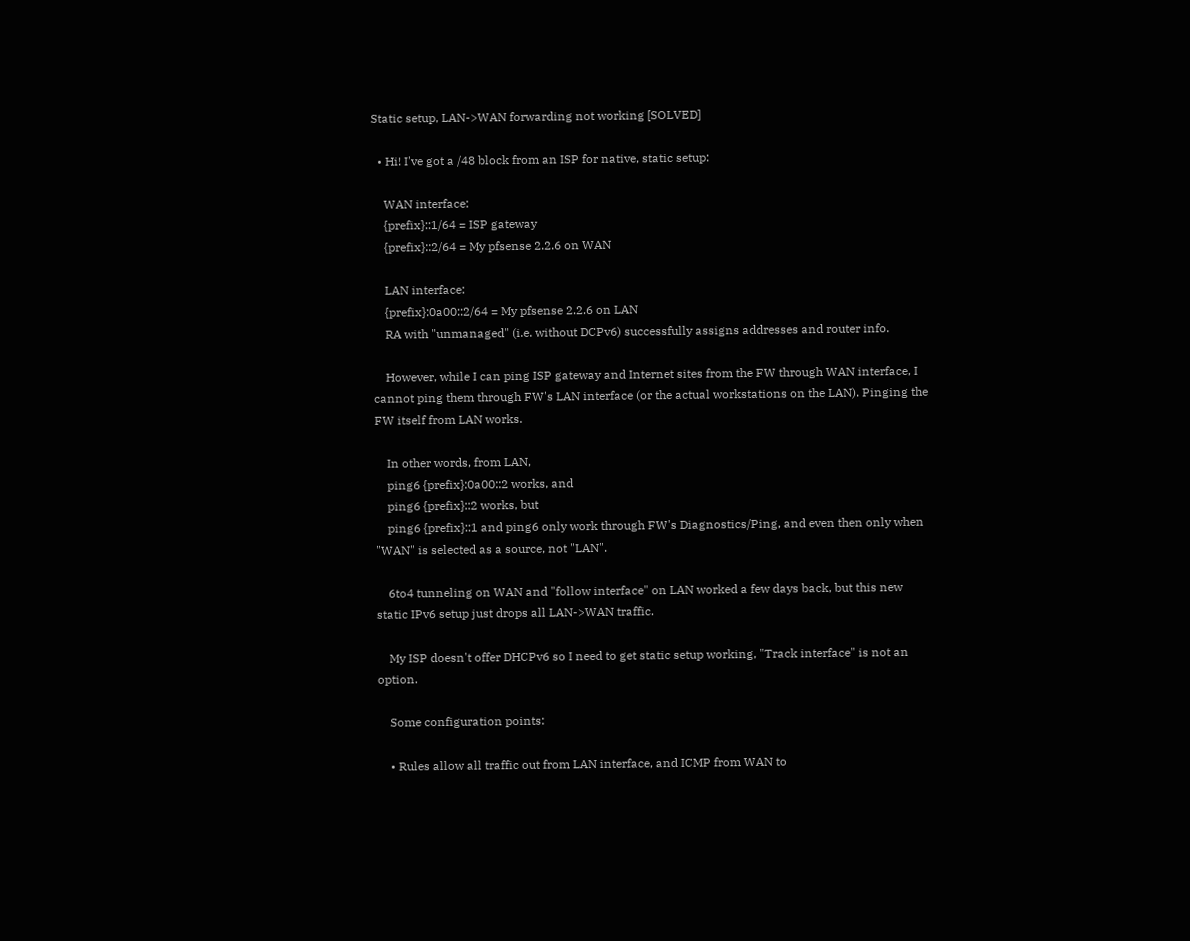Static setup, LAN->WAN forwarding not working [SOLVED]

  • Hi! I've got a /48 block from an ISP for native, static setup:

    WAN interface:
    {prefix}::1/64 = ISP gateway
    {prefix}::2/64 = My pfsense 2.2.6 on WAN

    LAN interface:
    {prefix}:0a00::2/64 = My pfsense 2.2.6 on LAN
    RA with "unmanaged" (i.e. without DCPv6) successfully assigns addresses and router info.

    However, while I can ping ISP gateway and Internet sites from the FW through WAN interface, I cannot ping them through FW's LAN interface (or the actual workstations on the LAN). Pinging the FW itself from LAN works.

    In other words, from LAN,
    ping6 {prefix}:0a00::2 works, and
    ping6 {prefix}::2 works, but
    ping6 {prefix}::1 and ping6 only work through FW's Diagnostics/Ping, and even then only when "WAN" is selected as a source, not "LAN".

    6to4 tunneling on WAN and "follow interface" on LAN worked a few days back, but this new static IPv6 setup just drops all LAN->WAN traffic.

    My ISP doesn't offer DHCPv6 so I need to get static setup working, "Track interface" is not an option.

    Some configuration points:

    • Rules allow all traffic out from LAN interface, and ICMP from WAN to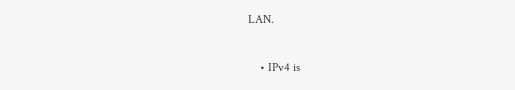LAN.

    • IPv4 is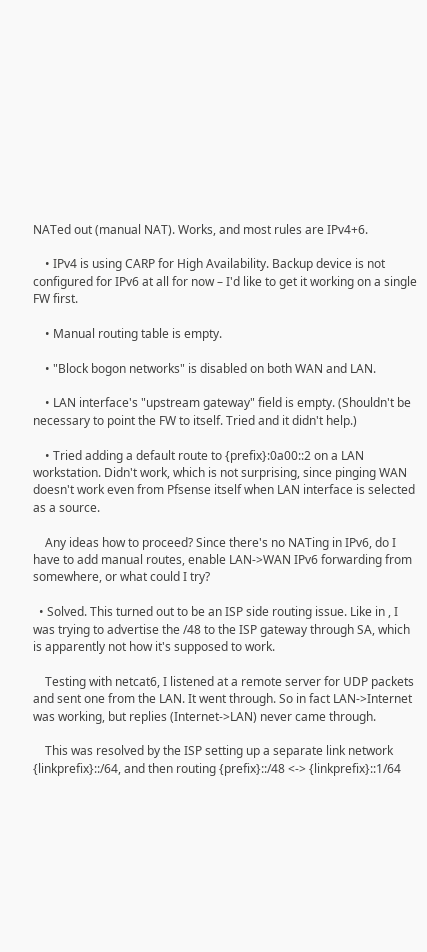NATed out (manual NAT). Works, and most rules are IPv4+6.

    • IPv4 is using CARP for High Availability. Backup device is not configured for IPv6 at all for now – I'd like to get it working on a single FW first.

    • Manual routing table is empty.

    • "Block bogon networks" is disabled on both WAN and LAN.

    • LAN interface's "upstream gateway" field is empty. (Shouldn't be necessary to point the FW to itself. Tried and it didn't help.)

    • Tried adding a default route to {prefix}:0a00::2 on a LAN workstation. Didn't work, which is not surprising, since pinging WAN doesn't work even from Pfsense itself when LAN interface is selected as a source.

    Any ideas how to proceed? Since there's no NATing in IPv6, do I have to add manual routes, enable LAN->WAN IPv6 forwarding from somewhere, or what could I try?

  • Solved. This turned out to be an ISP side routing issue. Like in , I was trying to advertise the /48 to the ISP gateway through SA, which is apparently not how it's supposed to work.

    Testing with netcat6, I listened at a remote server for UDP packets and sent one from the LAN. It went through. So in fact LAN->Internet was working, but replies (Internet->LAN) never came through.

    This was resolved by the ISP setting up a separate link network {linkprefix}::/64, and then routing {prefix}::/48 <-> {linkprefix}::1/64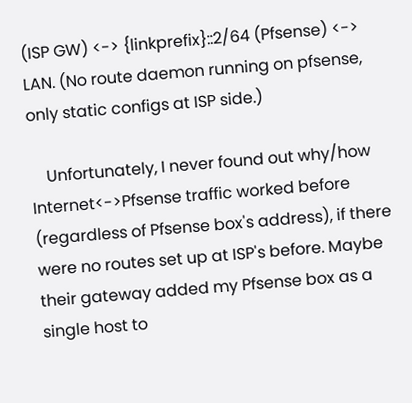(ISP GW) <-> {linkprefix}::2/64 (Pfsense) <-> LAN. (No route daemon running on pfsense, only static configs at ISP side.)

    Unfortunately, I never found out why/how Internet<->Pfsense traffic worked before (regardless of Pfsense box's address), if there were no routes set up at ISP's before. Maybe their gateway added my Pfsense box as a single host to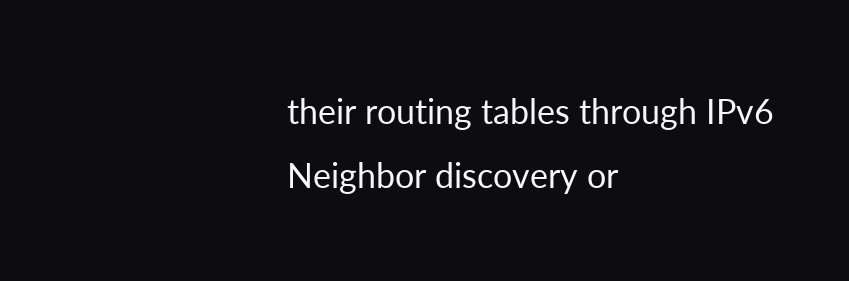their routing tables through IPv6 Neighbor discovery or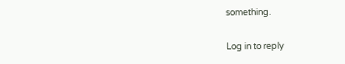something.

Log in to reply